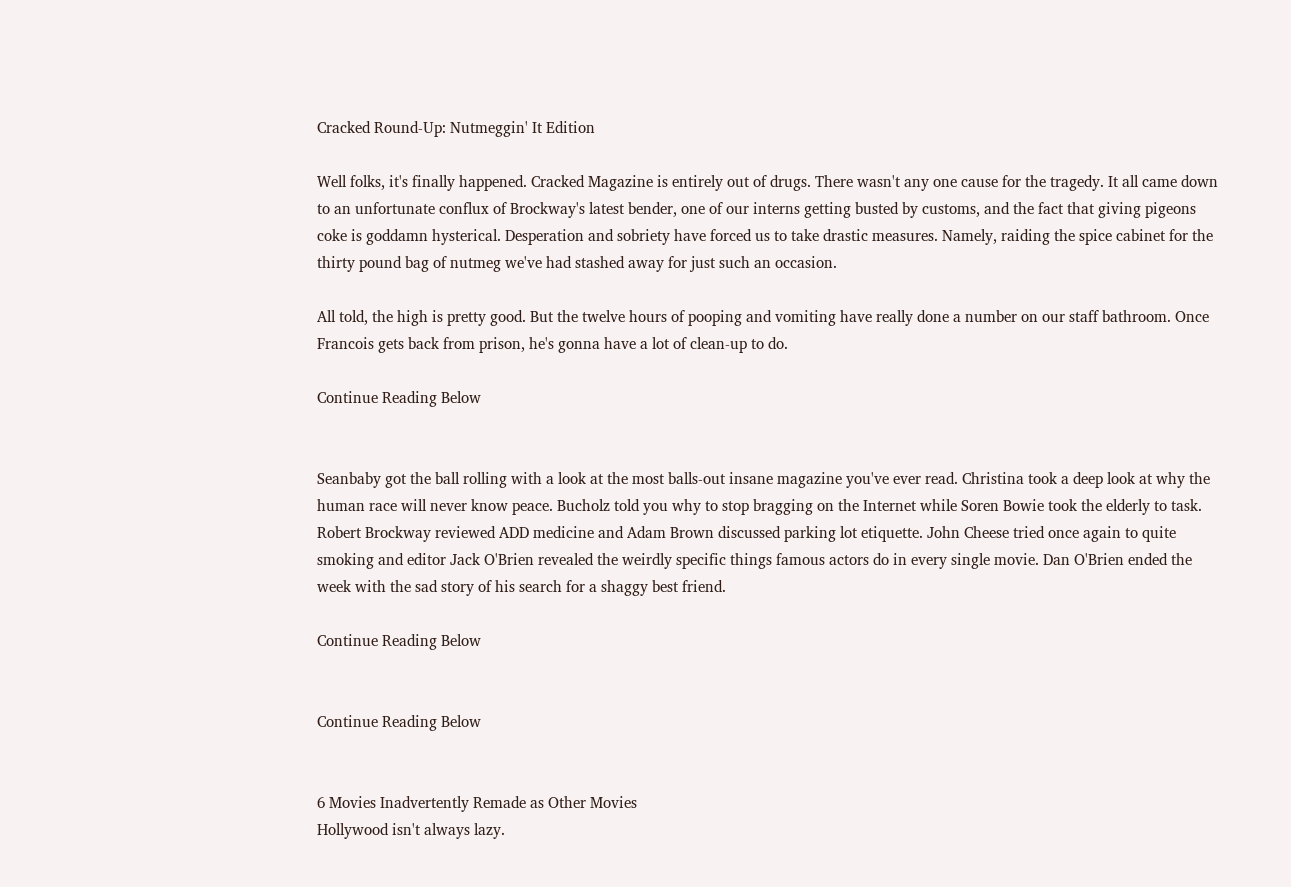Cracked Round-Up: Nutmeggin' It Edition

Well folks, it's finally happened. Cracked Magazine is entirely out of drugs. There wasn't any one cause for the tragedy. It all came down to an unfortunate conflux of Brockway's latest bender, one of our interns getting busted by customs, and the fact that giving pigeons coke is goddamn hysterical. Desperation and sobriety have forced us to take drastic measures. Namely, raiding the spice cabinet for the thirty pound bag of nutmeg we've had stashed away for just such an occasion.

All told, the high is pretty good. But the twelve hours of pooping and vomiting have really done a number on our staff bathroom. Once Francois gets back from prison, he's gonna have a lot of clean-up to do.

Continue Reading Below


Seanbaby got the ball rolling with a look at the most balls-out insane magazine you've ever read. Christina took a deep look at why the human race will never know peace. Bucholz told you why to stop bragging on the Internet while Soren Bowie took the elderly to task. Robert Brockway reviewed ADD medicine and Adam Brown discussed parking lot etiquette. John Cheese tried once again to quite smoking and editor Jack O'Brien revealed the weirdly specific things famous actors do in every single movie. Dan O'Brien ended the week with the sad story of his search for a shaggy best friend.

Continue Reading Below


Continue Reading Below


6 Movies Inadvertently Remade as Other Movies
Hollywood isn't always lazy.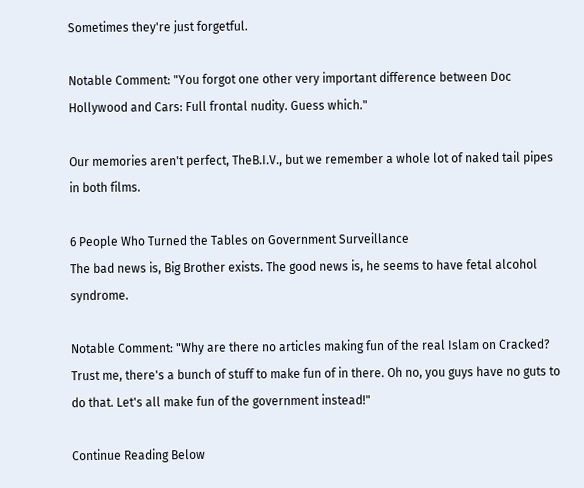Sometimes they're just forgetful.

Notable Comment: "You forgot one other very important difference between Doc Hollywood and Cars: Full frontal nudity. Guess which."

Our memories aren't perfect, TheB.I.V., but we remember a whole lot of naked tail pipes in both films.

6 People Who Turned the Tables on Government Surveillance
The bad news is, Big Brother exists. The good news is, he seems to have fetal alcohol syndrome.

Notable Comment: "Why are there no articles making fun of the real Islam on Cracked? Trust me, there's a bunch of stuff to make fun of in there. Oh no, you guys have no guts to do that. Let's all make fun of the government instead!"

Continue Reading Below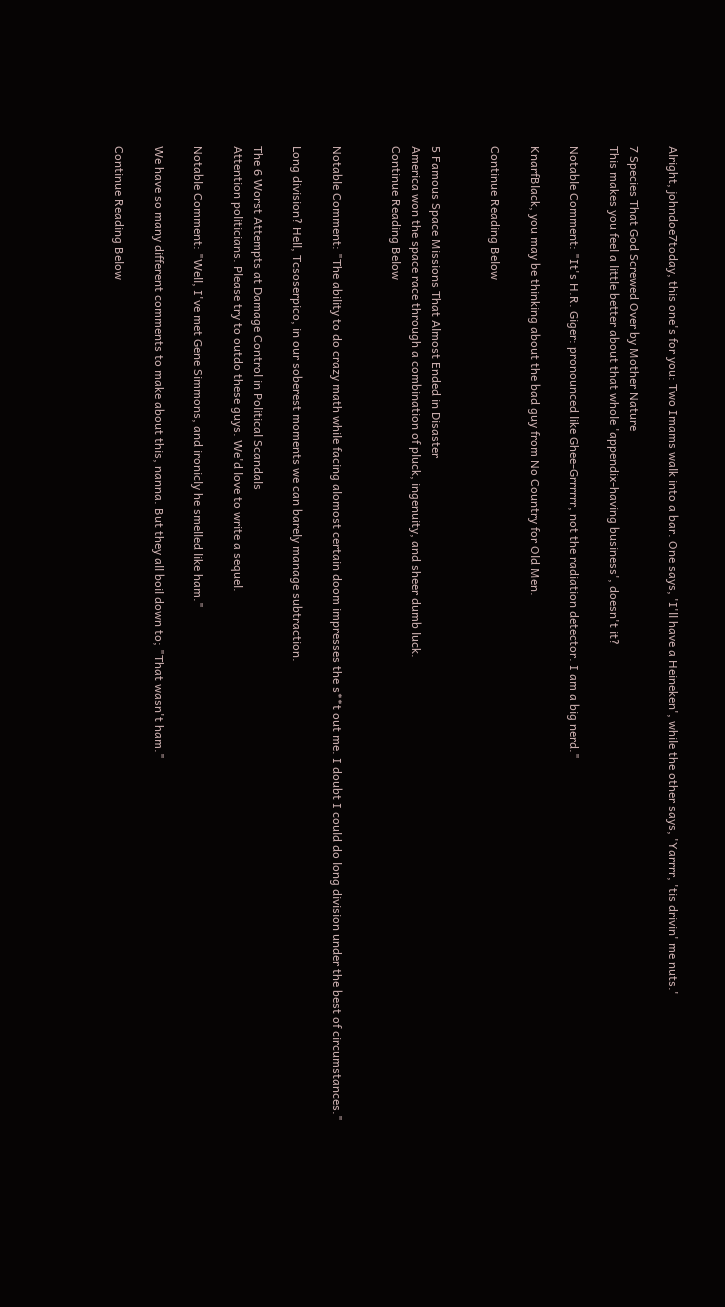Alright, johndoe7today, this one's for you: Two Imams walk into a bar. One says, 'I'll have a Heineken', while the other says, 'Yarrrr, 'tis drivin' me nuts.'

7 Species That God Screwed Over by Mother Nature
This makes you feel a little better about that whole 'appendix-having business', doesn't it?

Notable Comment: "It's H.R. Giger: pronounced like Ghee-Grrrrrr, not the radiation detector. I am a big nerd."

KnarfBlack, you may be thinking about the bad guy from No Country for Old Men.

Continue Reading Below


5 Famous Space Missions That Almost Ended in Disaster
America won the space race through a combination of pluck, ingenuity, and sheer dumb luck.
Continue Reading Below


Notable Comment: "The ability to do crazy math while facing alomost certain doom impresses the s**t out me. I doubt I could do long division under the best of circumstances."

Long division? Hell, Tcsoserpico, in our soberest moments we can barely manage subtraction.

The 6 Worst Attempts at Damage Control in Political Scandals
Attention politicians. Please try to outdo these guys. We'd love to write a sequel.

Notable Comment: "Well, I've met Gene Simmons, and ironicly he smelled like ham."

We have so many different comments to make about this, nanna. But they all boil down to; "That wasn't ham."

Continue Reading Below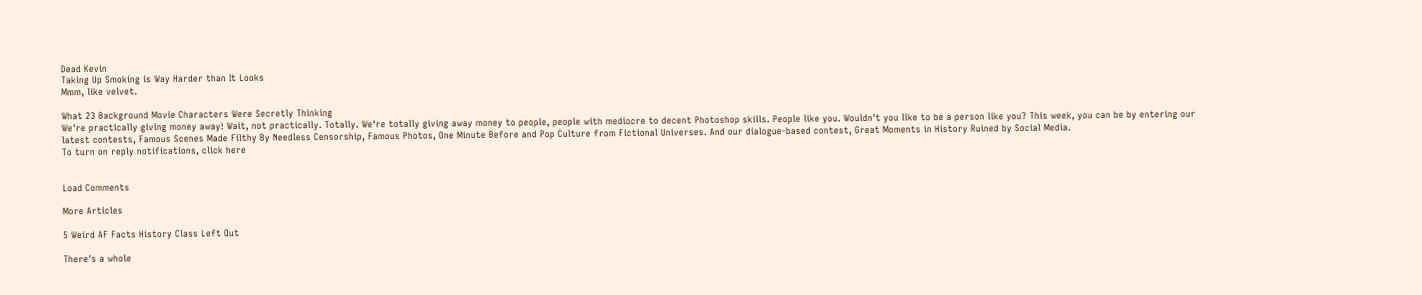Dead Kevin
Taking Up Smoking is Way Harder than It Looks
Mmm, like velvet.

What 23 Background Movie Characters Were Secretly Thinking
We're practically giving money away! Wait, not practically. Totally. We're totally giving away money to people, people with mediocre to decent Photoshop skills. People like you. Wouldn't you like to be a person like you? This week, you can be by entering our latest contests, Famous Scenes Made Filthy By Needless Censorship, Famous Photos, One Minute Before and Pop Culture from Fictional Universes. And our dialogue-based contest, Great Moments in History Ruined by Social Media.
To turn on reply notifications, click here


Load Comments

More Articles

5 Weird AF Facts History Class Left Out

There's a whole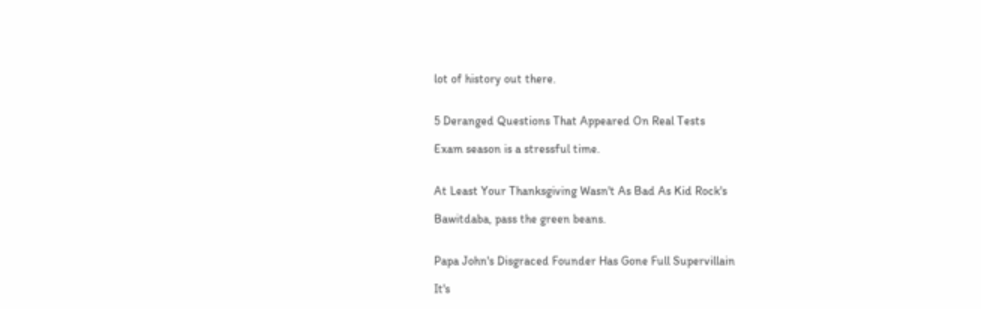lot of history out there.


5 Deranged Questions That Appeared On Real Tests

Exam season is a stressful time.


At Least Your Thanksgiving Wasn't As Bad As Kid Rock's

Bawitdaba, pass the green beans.


Papa John's Disgraced Founder Has Gone Full Supervillain

It's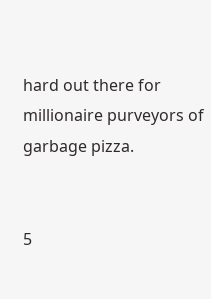hard out there for millionaire purveyors of garbage pizza.


5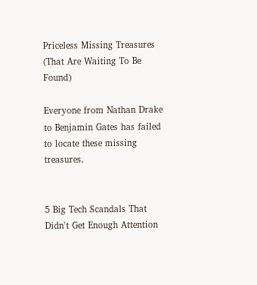Priceless Missing Treasures (That Are Waiting To Be Found)

Everyone from Nathan Drake to Benjamin Gates has failed to locate these missing treasures.


5 Big Tech Scandals That Didn't Get Enough Attention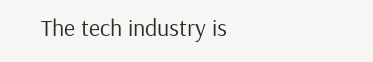The tech industry is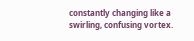constantly changing like a swirling, confusing vortex.